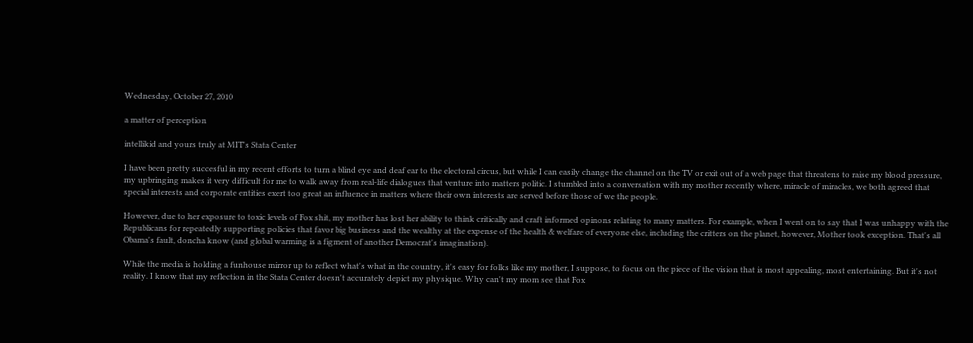Wednesday, October 27, 2010

a matter of perception

intellikid and yours truly at MIT's Stata Center

I have been pretty succesful in my recent efforts to turn a blind eye and deaf ear to the electoral circus, but while I can easily change the channel on the TV or exit out of a web page that threatens to raise my blood pressure, my upbringing makes it very difficult for me to walk away from real-life dialogues that venture into matters politic. I stumbled into a conversation with my mother recently where, miracle of miracles, we both agreed that special interests and corporate entities exert too great an influence in matters where their own interests are served before those of we the people.

However, due to her exposure to toxic levels of Fox shit, my mother has lost her ability to think critically and craft informed opinons relating to many matters. For example, when I went on to say that I was unhappy with the Republicans for repeatedly supporting policies that favor big business and the wealthy at the expense of the health & welfare of everyone else, including the critters on the planet, however, Mother took exception. That's all Obama's fault, doncha know (and global warming is a figment of another Democrat's imagination).

While the media is holding a funhouse mirror up to reflect what's what in the country, it's easy for folks like my mother, I suppose, to focus on the piece of the vision that is most appealing, most entertaining. But it's not reality. I know that my reflection in the Stata Center doesn't accurately depict my physique. Why can't my mom see that Fox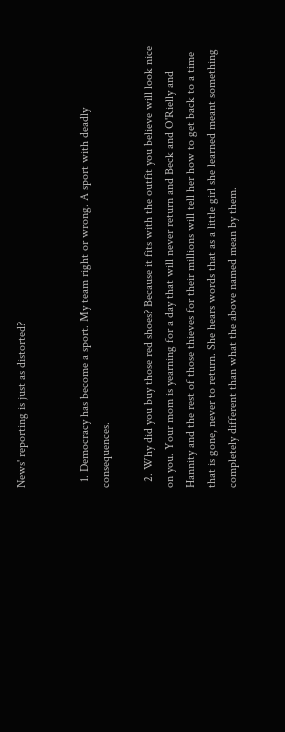News' reporting is just as distorted?


  1. Democracy has become a sport. My team right or wrong. A sport with deadly consequences.

  2. Why did you buy those red shoes? Because it fits with the outfit you believe will look nice on you. Your mom is yearning for a day that will never return and Beck and O'Rielly and Hannity and the rest of those thieves for their millions will tell her how to get back to a time that is gone, never to return. She hears words that as a little girl she learned meant something completely different than what the above named mean by them.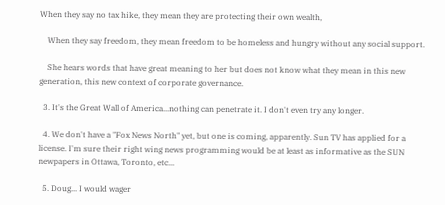When they say no tax hike, they mean they are protecting their own wealth,

    When they say freedom, they mean freedom to be homeless and hungry without any social support.

    She hears words that have great meaning to her but does not know what they mean in this new generation, this new context of corporate governance.

  3. It's the Great Wall of America...nothing can penetrate it. I don't even try any longer.

  4. We don't have a "Fox News North" yet, but one is coming, apparently. Sun TV has applied for a license. I'm sure their right wing news programming would be at least as informative as the SUN newpapers in Ottawa, Toronto, etc...

  5. Doug... I would wager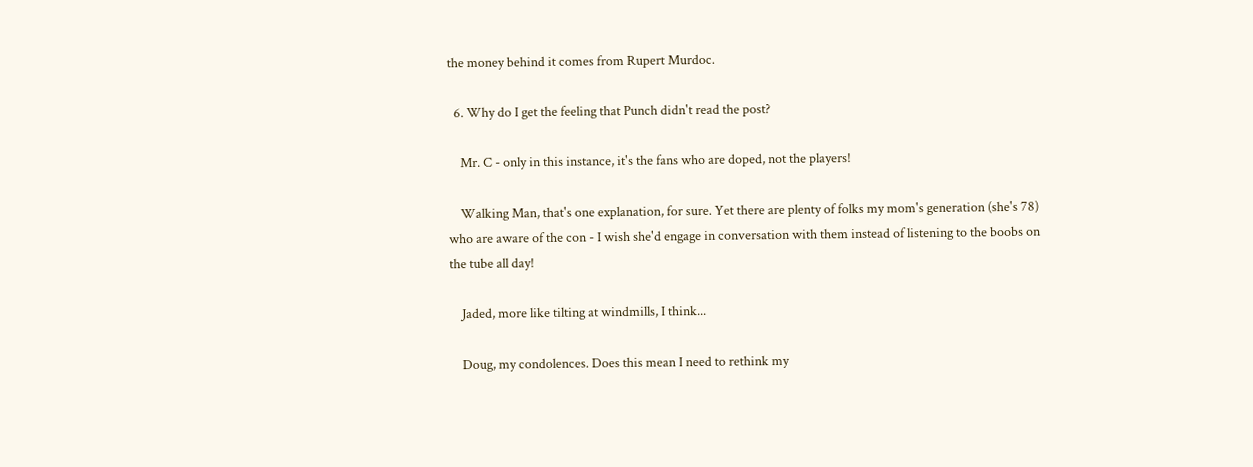the money behind it comes from Rupert Murdoc.

  6. Why do I get the feeling that Punch didn't read the post?

    Mr. C - only in this instance, it's the fans who are doped, not the players!

    Walking Man, that's one explanation, for sure. Yet there are plenty of folks my mom's generation (she's 78) who are aware of the con - I wish she'd engage in conversation with them instead of listening to the boobs on the tube all day!

    Jaded, more like tilting at windmills, I think...

    Doug, my condolences. Does this mean I need to rethink my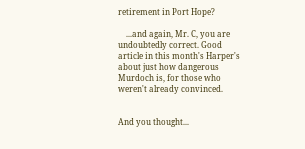retirement in Port Hope?

    ...and again, Mr. C, you are undoubtedly correct. Good article in this month's Harper's about just how dangerous Murdoch is, for those who weren't already convinced.


And you thought...